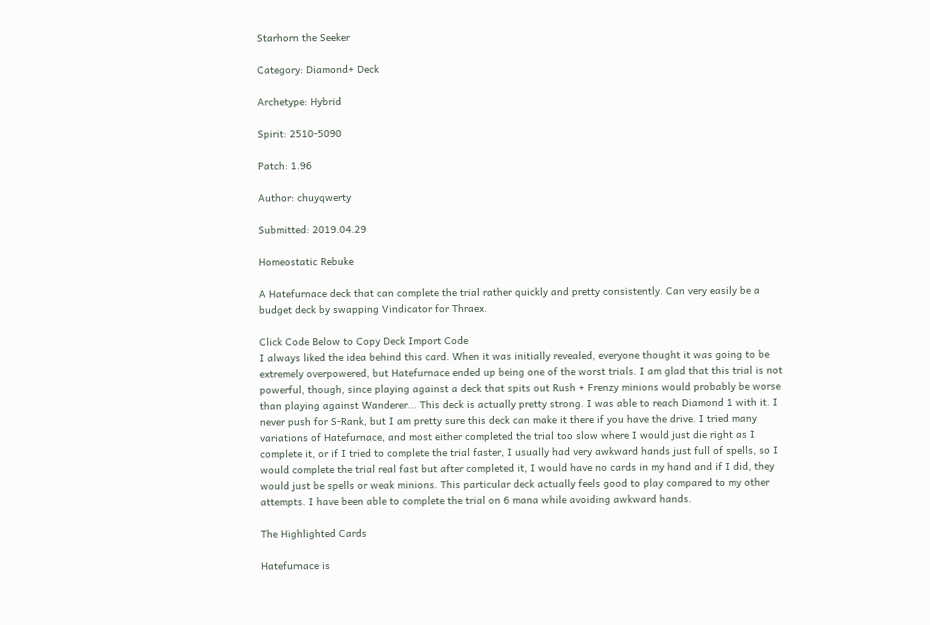Starhorn the Seeker

Category: Diamond+ Deck

Archetype: Hybrid

Spirit: 2510-5090

Patch: 1.96

Author: chuyqwerty

Submitted: 2019.04.29

Homeostatic Rebuke

A Hatefurnace deck that can complete the trial rather quickly and pretty consistently. Can very easily be a budget deck by swapping Vindicator for Thraex.

Click Code Below to Copy Deck Import Code
I always liked the idea behind this card. When it was initially revealed, everyone thought it was going to be extremely overpowered, but Hatefurnace ended up being one of the worst trials. I am glad that this trial is not powerful, though, since playing against a deck that spits out Rush + Frenzy minions would probably be worse than playing against Wanderer... This deck is actually pretty strong. I was able to reach Diamond 1 with it. I never push for S-Rank, but I am pretty sure this deck can make it there if you have the drive. I tried many variations of Hatefurnace, and most either completed the trial too slow where I would just die right as I complete it, or if I tried to complete the trial faster, I usually had very awkward hands just full of spells, so I would complete the trial real fast but after completed it, I would have no cards in my hand and if I did, they would just be spells or weak minions. This particular deck actually feels good to play compared to my other attempts. I have been able to complete the trial on 6 mana while avoiding awkward hands.

The Highlighted Cards

Hatefurnace is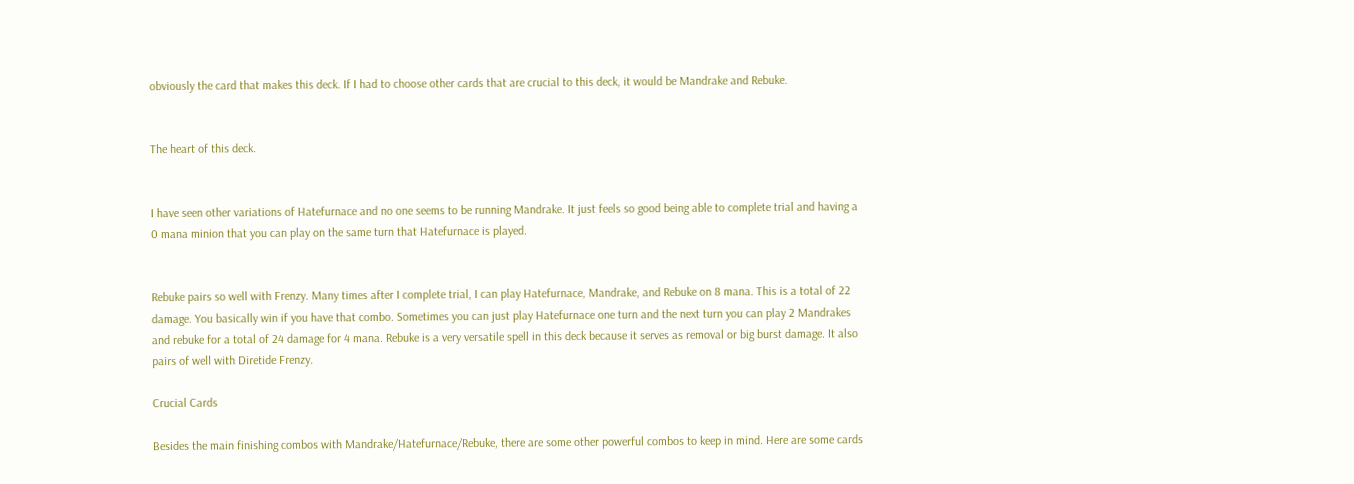obviously the card that makes this deck. If I had to choose other cards that are crucial to this deck, it would be Mandrake and Rebuke.


The heart of this deck.


I have seen other variations of Hatefurnace and no one seems to be running Mandrake. It just feels so good being able to complete trial and having a 0 mana minion that you can play on the same turn that Hatefurnace is played.


Rebuke pairs so well with Frenzy. Many times after I complete trial, I can play Hatefurnace, Mandrake, and Rebuke on 8 mana. This is a total of 22 damage. You basically win if you have that combo. Sometimes you can just play Hatefurnace one turn and the next turn you can play 2 Mandrakes and rebuke for a total of 24 damage for 4 mana. Rebuke is a very versatile spell in this deck because it serves as removal or big burst damage. It also pairs of well with Diretide Frenzy.

Crucial Cards

Besides the main finishing combos with Mandrake/Hatefurnace/Rebuke, there are some other powerful combos to keep in mind. Here are some cards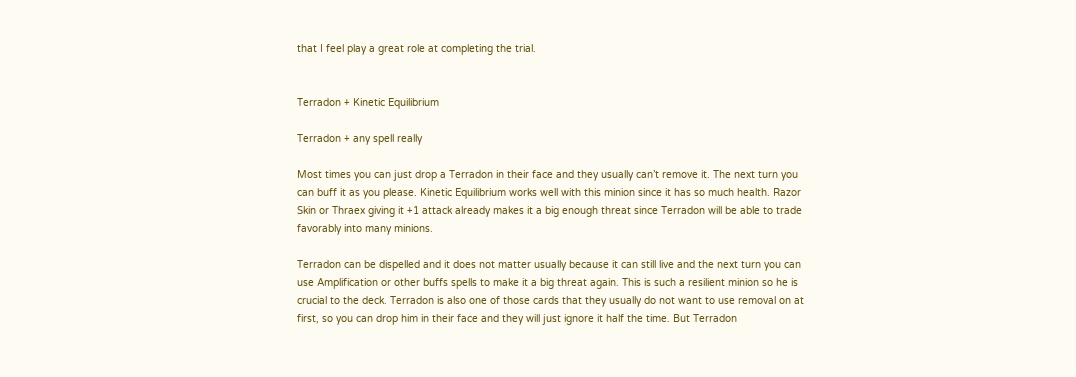that I feel play a great role at completing the trial.


Terradon + Kinetic Equilibrium

Terradon + any spell really

Most times you can just drop a Terradon in their face and they usually can’t remove it. The next turn you can buff it as you please. Kinetic Equilibrium works well with this minion since it has so much health. Razor Skin or Thraex giving it +1 attack already makes it a big enough threat since Terradon will be able to trade favorably into many minions.

Terradon can be dispelled and it does not matter usually because it can still live and the next turn you can use Amplification or other buffs spells to make it a big threat again. This is such a resilient minion so he is crucial to the deck. Terradon is also one of those cards that they usually do not want to use removal on at first, so you can drop him in their face and they will just ignore it half the time. But Terradon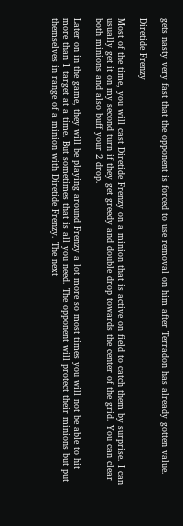gets nasty very fast that the opponent is forced to use removal on him after Terradon has already gotten value.

Diretide Frenzy

Most of the time, you will cast Diretide Frenzy on a minion that is active on field to catch them by surprise. I can usually get it on my second turn if they get greedy and double drop towards the center of the grid. You can clear both minions and also buff your 2 drop.

Later on in the game, they will be playing around Frenzy a lot more so most times you will not be able to hit more than 1 target at a time. But sometimes that is all you need. The opponent will protect their minions but put themselves in range of a minion with Diretide Frenzy. The next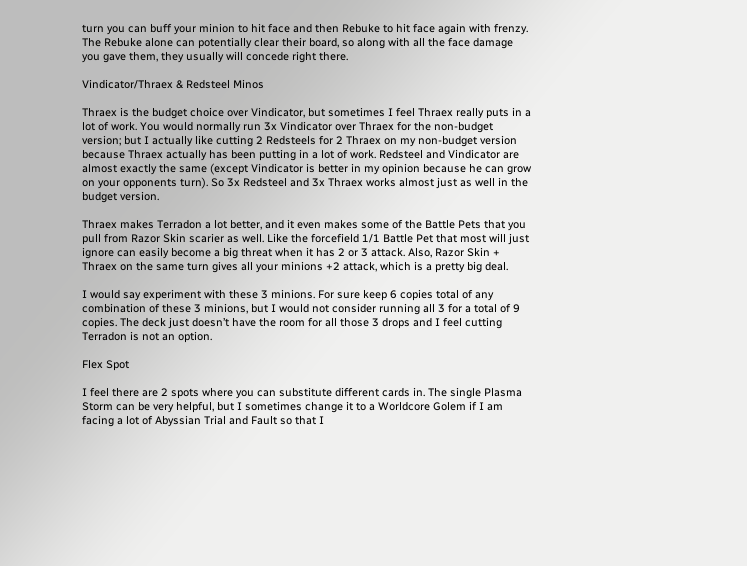turn you can buff your minion to hit face and then Rebuke to hit face again with frenzy. The Rebuke alone can potentially clear their board, so along with all the face damage you gave them, they usually will concede right there.

Vindicator/Thraex & Redsteel Minos

Thraex is the budget choice over Vindicator, but sometimes I feel Thraex really puts in a lot of work. You would normally run 3x Vindicator over Thraex for the non-budget version; but I actually like cutting 2 Redsteels for 2 Thraex on my non-budget version because Thraex actually has been putting in a lot of work. Redsteel and Vindicator are almost exactly the same (except Vindicator is better in my opinion because he can grow on your opponents turn). So 3x Redsteel and 3x Thraex works almost just as well in the budget version.

Thraex makes Terradon a lot better, and it even makes some of the Battle Pets that you pull from Razor Skin scarier as well. Like the forcefield 1/1 Battle Pet that most will just ignore can easily become a big threat when it has 2 or 3 attack. Also, Razor Skin + Thraex on the same turn gives all your minions +2 attack, which is a pretty big deal.

I would say experiment with these 3 minions. For sure keep 6 copies total of any combination of these 3 minions, but I would not consider running all 3 for a total of 9 copies. The deck just doesn’t have the room for all those 3 drops and I feel cutting Terradon is not an option.

Flex Spot

I feel there are 2 spots where you can substitute different cards in. The single Plasma Storm can be very helpful, but I sometimes change it to a Worldcore Golem if I am facing a lot of Abyssian Trial and Fault so that I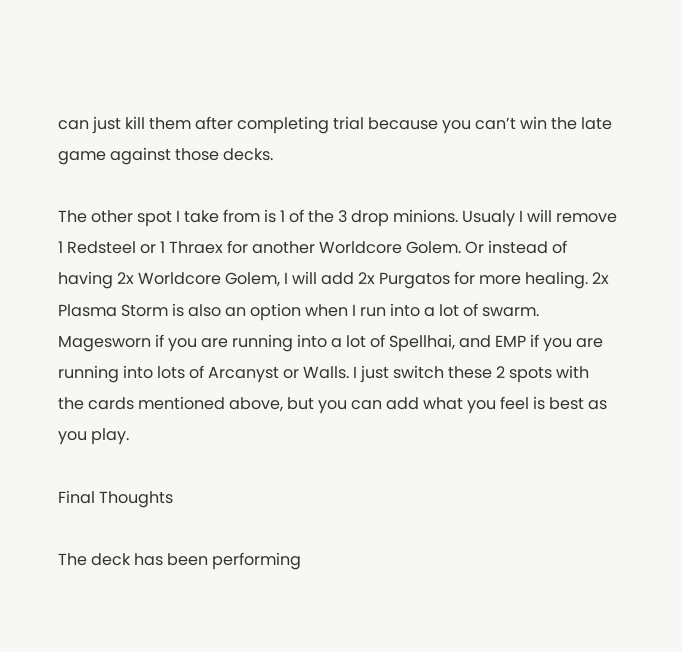can just kill them after completing trial because you can’t win the late game against those decks.

The other spot I take from is 1 of the 3 drop minions. Usualy I will remove 1 Redsteel or 1 Thraex for another Worldcore Golem. Or instead of having 2x Worldcore Golem, I will add 2x Purgatos for more healing. 2x Plasma Storm is also an option when I run into a lot of swarm. Magesworn if you are running into a lot of Spellhai, and EMP if you are running into lots of Arcanyst or Walls. I just switch these 2 spots with the cards mentioned above, but you can add what you feel is best as you play.

Final Thoughts

The deck has been performing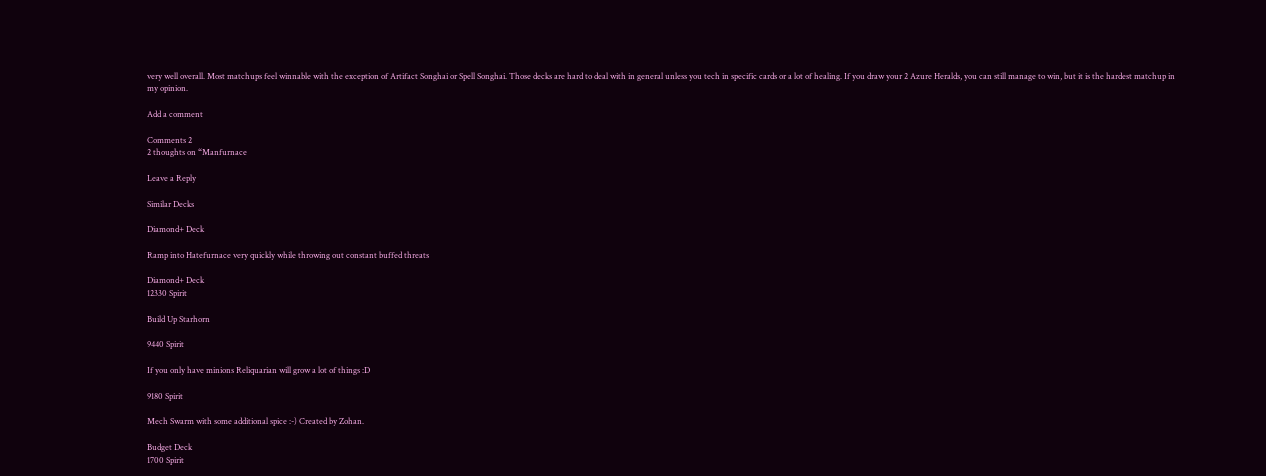very well overall. Most matchups feel winnable with the exception of Artifact Songhai or Spell Songhai. Those decks are hard to deal with in general unless you tech in specific cards or a lot of healing. If you draw your 2 Azure Heralds, you can still manage to win, but it is the hardest matchup in my opinion.

Add a comment

Comments 2
2 thoughts on “Manfurnace

Leave a Reply

Similar Decks

Diamond+ Deck

Ramp into Hatefurnace very quickly while throwing out constant buffed threats

Diamond+ Deck
12330 Spirit

Build Up Starhorn

9440 Spirit

If you only have minions Reliquarian will grow a lot of things :D

9180 Spirit

Mech Swarm with some additional spice :-) Created by Zohan.

Budget Deck
1700 Spirit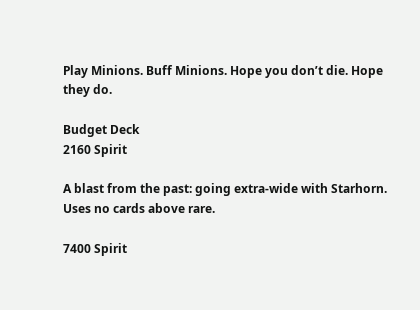Play Minions. Buff Minions. Hope you don’t die. Hope they do.

Budget Deck
2160 Spirit

A blast from the past: going extra-wide with Starhorn. Uses no cards above rare.

7400 Spirit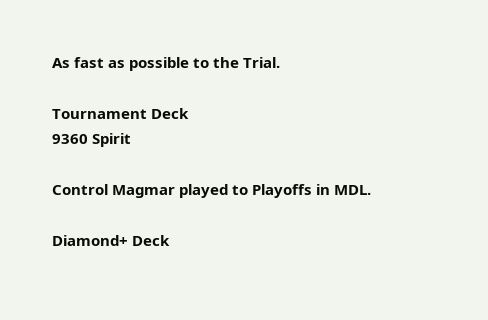As fast as possible to the Trial.

Tournament Deck
9360 Spirit

Control Magmar played to Playoffs in MDL.

Diamond+ Deck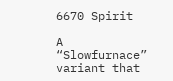6670 Spirit

A “Slowfurnace” variant that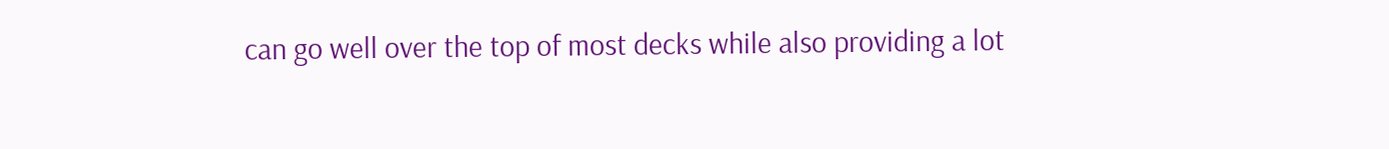can go well over the top of most decks while also providing a lot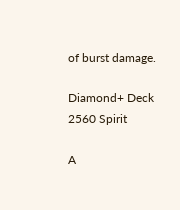of burst damage.

Diamond+ Deck
2560 Spirit

A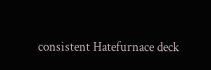consistent Hatefurnace deck